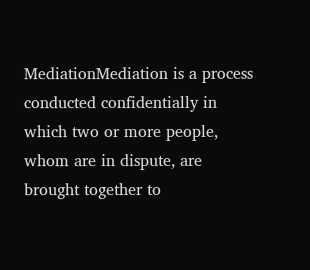MediationMediation is a process conducted confidentially in which two or more people, whom are in dispute, are brought together to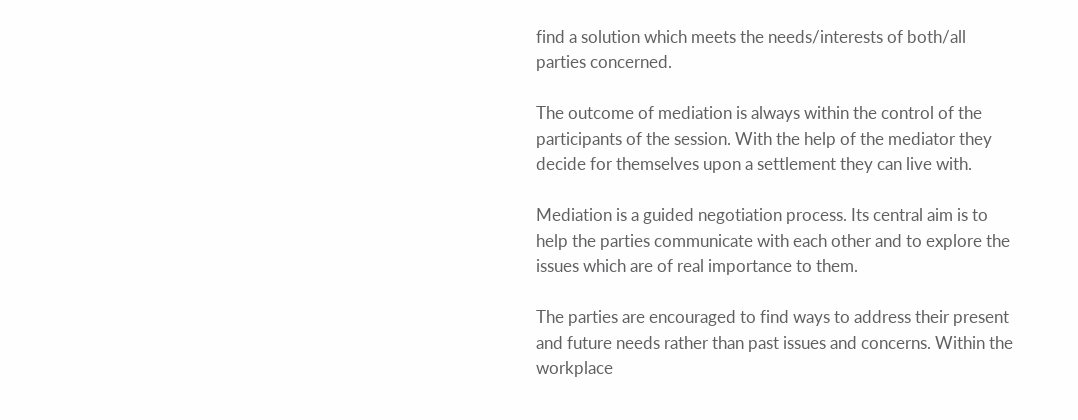find a solution which meets the needs/interests of both/all parties concerned.

The outcome of mediation is always within the control of the participants of the session. With the help of the mediator they decide for themselves upon a settlement they can live with.

Mediation is a guided negotiation process. Its central aim is to help the parties communicate with each other and to explore the issues which are of real importance to them.

The parties are encouraged to find ways to address their present and future needs rather than past issues and concerns. Within the workplace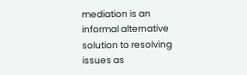mediation is an informal alternative solution to resolving issues as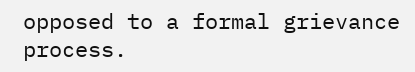opposed to a formal grievance process.